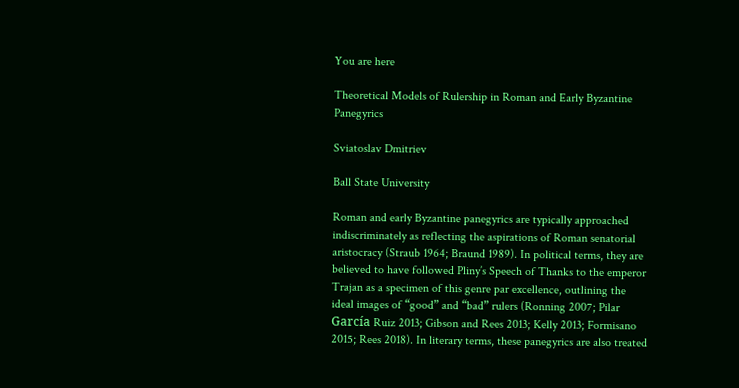You are here

Theoretical Models of Rulership in Roman and Early Byzantine Panegyrics

Sviatoslav Dmitriev

Ball State University

Roman and early Byzantine panegyrics are typically approached indiscriminately as reflecting the aspirations of Roman senatorial aristocracy (Straub 1964; Braund 1989). In political terms, they are believed to have followed Pliny’s Speech of Thanks to the emperor Trajan as a specimen of this genre par excellence, outlining the ideal images of “good” and “bad” rulers (Ronning 2007; Pilar García Ruiz 2013; Gibson and Rees 2013; Kelly 2013; Formisano 2015; Rees 2018). In literary terms, these panegyrics are also treated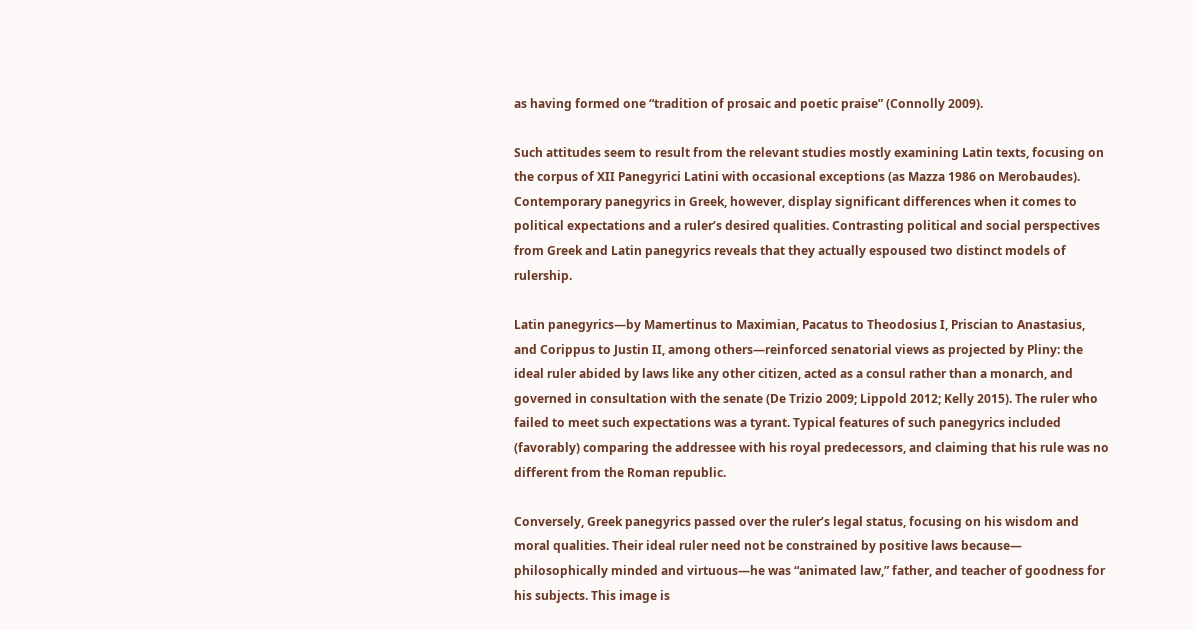as having formed one “tradition of prosaic and poetic praise” (Connolly 2009).

Such attitudes seem to result from the relevant studies mostly examining Latin texts, focusing on the corpus of XII Panegyrici Latini with occasional exceptions (as Mazza 1986 on Merobaudes). Contemporary panegyrics in Greek, however, display significant differences when it comes to political expectations and a ruler’s desired qualities. Contrasting political and social perspectives from Greek and Latin panegyrics reveals that they actually espoused two distinct models of rulership.

Latin panegyrics—by Mamertinus to Maximian, Pacatus to Theodosius I, Priscian to Anastasius, and Corippus to Justin II, among others—reinforced senatorial views as projected by Pliny: the ideal ruler abided by laws like any other citizen, acted as a consul rather than a monarch, and governed in consultation with the senate (De Trizio 2009; Lippold 2012; Kelly 2015). The ruler who failed to meet such expectations was a tyrant. Typical features of such panegyrics included (favorably) comparing the addressee with his royal predecessors, and claiming that his rule was no different from the Roman republic.

Conversely, Greek panegyrics passed over the ruler’s legal status, focusing on his wisdom and moral qualities. Their ideal ruler need not be constrained by positive laws because— philosophically minded and virtuous—he was “animated law,” father, and teacher of goodness for his subjects. This image is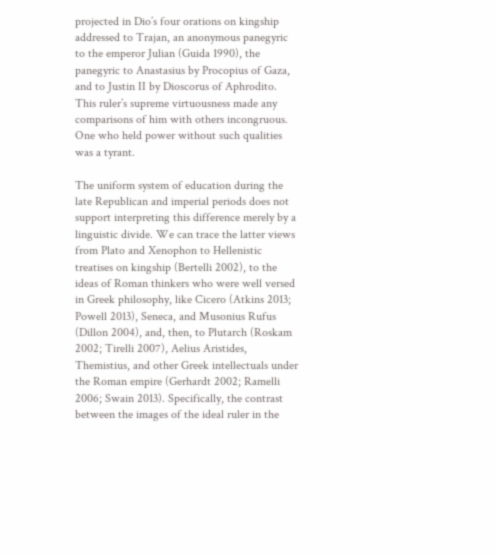projected in Dio’s four orations on kingship addressed to Trajan, an anonymous panegyric to the emperor Julian (Guida 1990), the panegyric to Anastasius by Procopius of Gaza, and to Justin II by Dioscorus of Aphrodito. This ruler’s supreme virtuousness made any comparisons of him with others incongruous. One who held power without such qualities was a tyrant.

The uniform system of education during the late Republican and imperial periods does not support interpreting this difference merely by a linguistic divide. We can trace the latter views from Plato and Xenophon to Hellenistic treatises on kingship (Bertelli 2002), to the ideas of Roman thinkers who were well versed in Greek philosophy, like Cicero (Atkins 2013; Powell 2013), Seneca, and Musonius Rufus (Dillon 2004), and, then, to Plutarch (Roskam 2002; Tirelli 2007), Aelius Aristides, Themistius, and other Greek intellectuals under the Roman empire (Gerhardt 2002; Ramelli 2006; Swain 2013). Specifically, the contrast between the images of the ideal ruler in the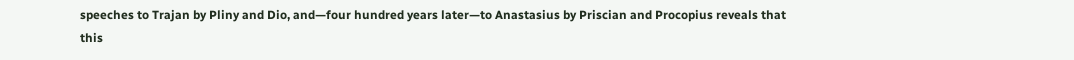speeches to Trajan by Pliny and Dio, and—four hundred years later—to Anastasius by Priscian and Procopius reveals that this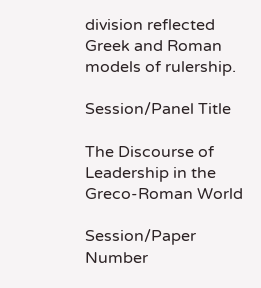division reflected Greek and Roman models of rulership.

Session/Panel Title

The Discourse of Leadership in the Greco-Roman World

Session/Paper Number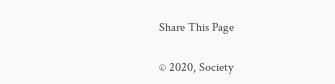Share This Page

© 2020, Society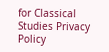for Classical Studies Privacy Policy